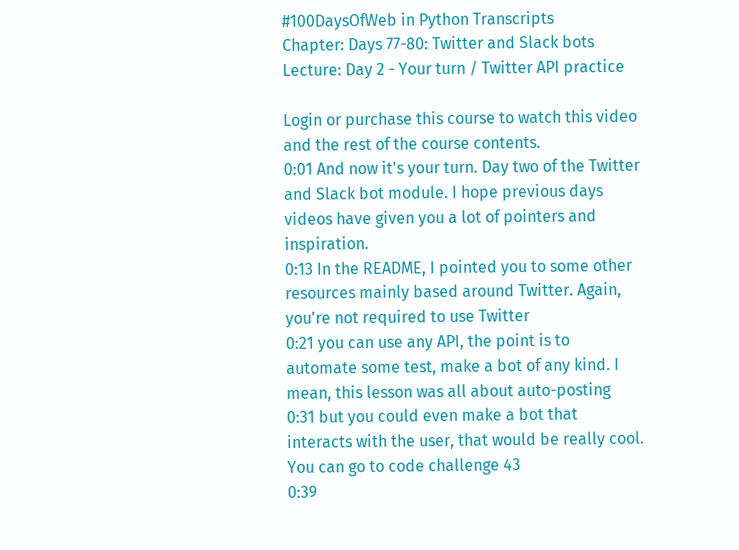#100DaysOfWeb in Python Transcripts
Chapter: Days 77-80: Twitter and Slack bots
Lecture: Day 2 - Your turn / Twitter API practice

Login or purchase this course to watch this video and the rest of the course contents.
0:01 And now it's your turn. Day two of the Twitter and Slack bot module. I hope previous days videos have given you a lot of pointers and inspiration.
0:13 In the README, I pointed you to some other resources mainly based around Twitter. Again, you're not required to use Twitter
0:21 you can use any API, the point is to automate some test, make a bot of any kind. I mean, this lesson was all about auto-posting
0:31 but you could even make a bot that interacts with the user, that would be really cool. You can go to code challenge 43
0:39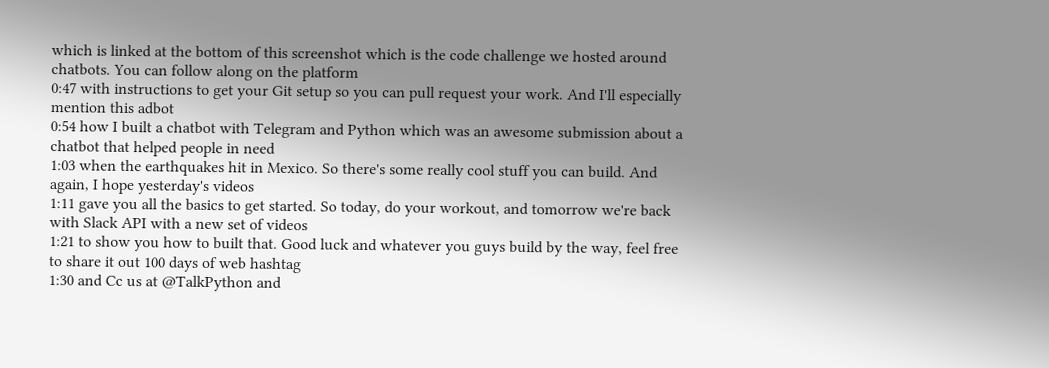which is linked at the bottom of this screenshot which is the code challenge we hosted around chatbots. You can follow along on the platform
0:47 with instructions to get your Git setup so you can pull request your work. And I'll especially mention this adbot
0:54 how I built a chatbot with Telegram and Python which was an awesome submission about a chatbot that helped people in need
1:03 when the earthquakes hit in Mexico. So there's some really cool stuff you can build. And again, I hope yesterday's videos
1:11 gave you all the basics to get started. So today, do your workout, and tomorrow we're back with Slack API with a new set of videos
1:21 to show you how to built that. Good luck and whatever you guys build by the way, feel free to share it out 100 days of web hashtag
1:30 and Cc us at @TalkPython and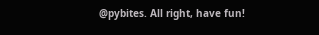@pybites. All right, have fun!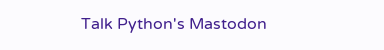Talk Python's Mastodon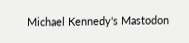Michael Kennedy's Mastodon